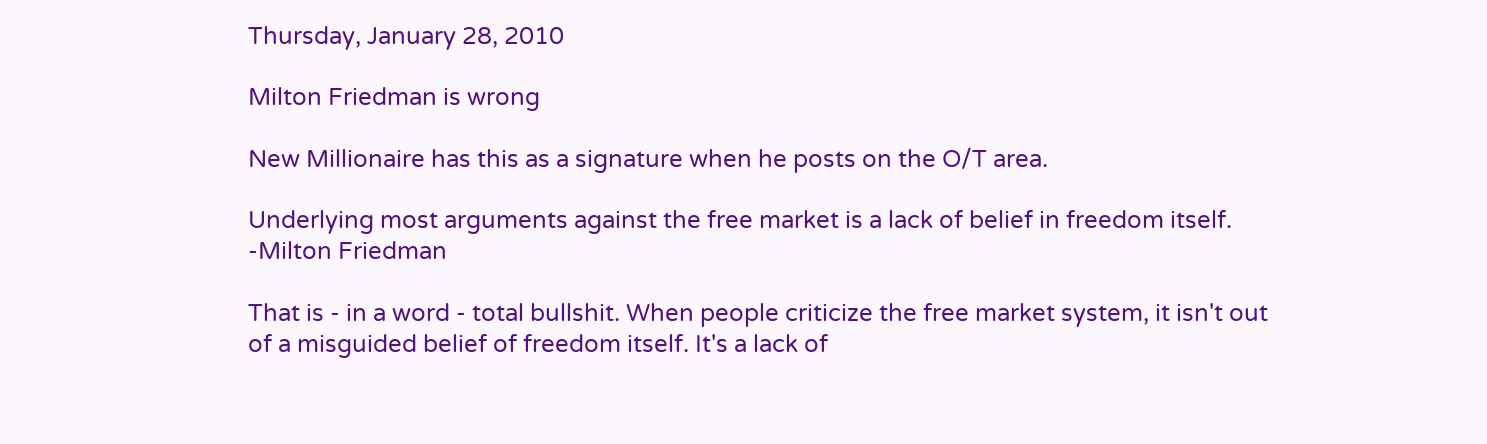Thursday, January 28, 2010

Milton Friedman is wrong

New Millionaire has this as a signature when he posts on the O/T area.

Underlying most arguments against the free market is a lack of belief in freedom itself. -Milton Friedman

That is - in a word - total bullshit. When people criticize the free market system, it isn't out of a misguided belief of freedom itself. It's a lack of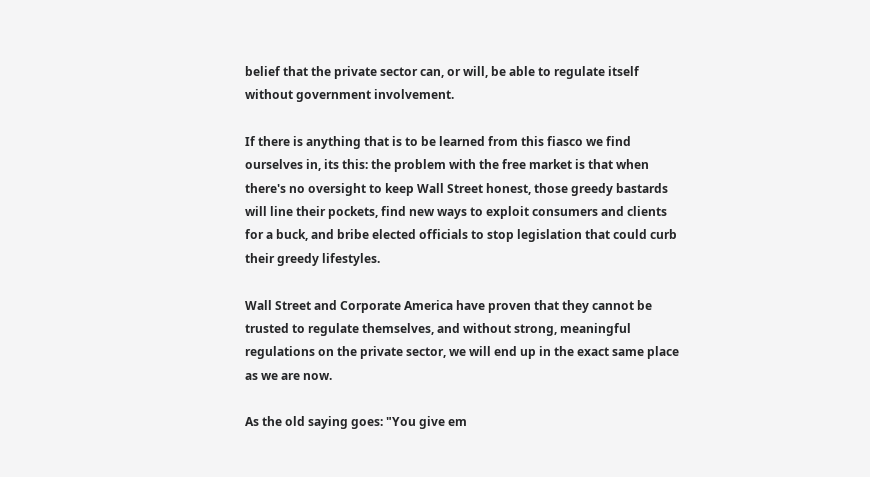belief that the private sector can, or will, be able to regulate itself without government involvement.

If there is anything that is to be learned from this fiasco we find ourselves in, its this: the problem with the free market is that when there's no oversight to keep Wall Street honest, those greedy bastards will line their pockets, find new ways to exploit consumers and clients for a buck, and bribe elected officials to stop legislation that could curb their greedy lifestyles.

Wall Street and Corporate America have proven that they cannot be trusted to regulate themselves, and without strong, meaningful regulations on the private sector, we will end up in the exact same place as we are now.

As the old saying goes: "You give em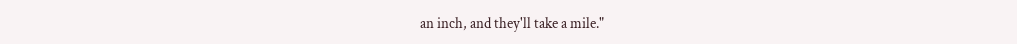an inch, and they'll take a mile."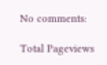No comments:

Total Pageviews